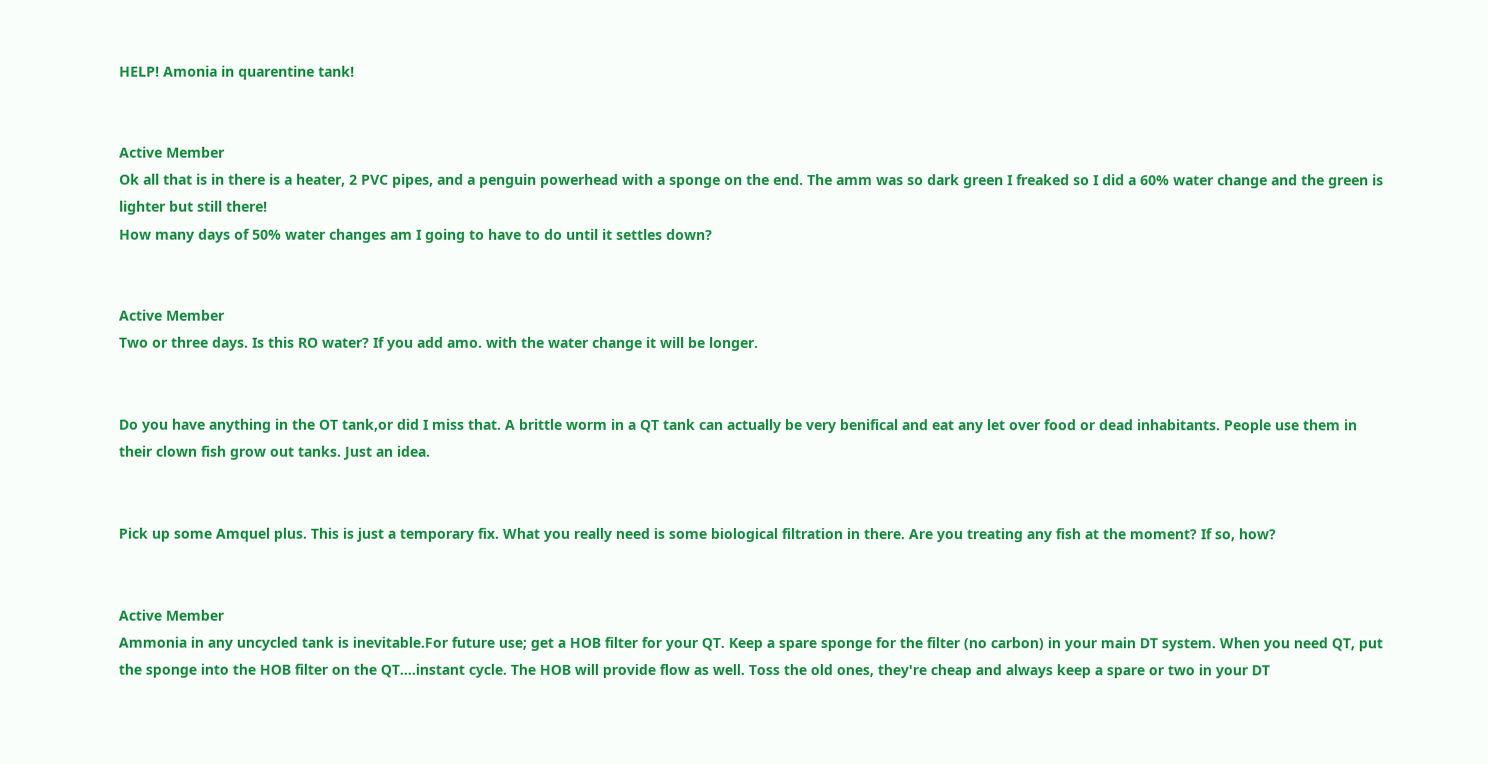HELP! Amonia in quarentine tank!


Active Member
Ok all that is in there is a heater, 2 PVC pipes, and a penguin powerhead with a sponge on the end. The amm was so dark green I freaked so I did a 60% water change and the green is lighter but still there!
How many days of 50% water changes am I going to have to do until it settles down?


Active Member
Two or three days. Is this RO water? If you add amo. with the water change it will be longer.


Do you have anything in the OT tank,or did I miss that. A brittle worm in a QT tank can actually be very benifical and eat any let over food or dead inhabitants. People use them in their clown fish grow out tanks. Just an idea.


Pick up some Amquel plus. This is just a temporary fix. What you really need is some biological filtration in there. Are you treating any fish at the moment? If so, how?


Active Member
Ammonia in any uncycled tank is inevitable.For future use; get a HOB filter for your QT. Keep a spare sponge for the filter (no carbon) in your main DT system. When you need QT, put the sponge into the HOB filter on the QT....instant cycle. The HOB will provide flow as well. Toss the old ones, they're cheap and always keep a spare or two in your DT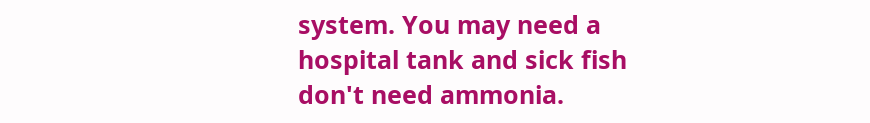system. You may need a hospital tank and sick fish don't need ammonia.